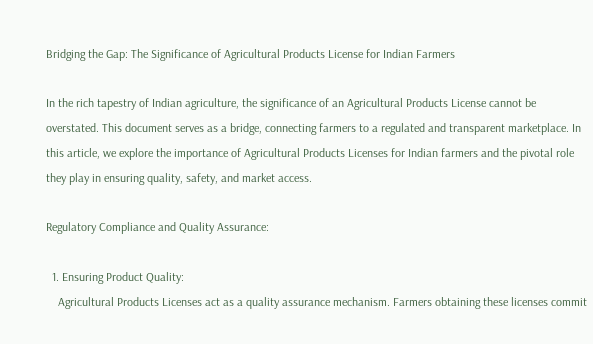Bridging the Gap: The Significance of Agricultural Products License for Indian Farmers

In the rich tapestry of Indian agriculture, the significance of an Agricultural Products License cannot be overstated. This document serves as a bridge, connecting farmers to a regulated and transparent marketplace. In this article, we explore the importance of Agricultural Products Licenses for Indian farmers and the pivotal role they play in ensuring quality, safety, and market access.

Regulatory Compliance and Quality Assurance:

  1. Ensuring Product Quality:
    Agricultural Products Licenses act as a quality assurance mechanism. Farmers obtaining these licenses commit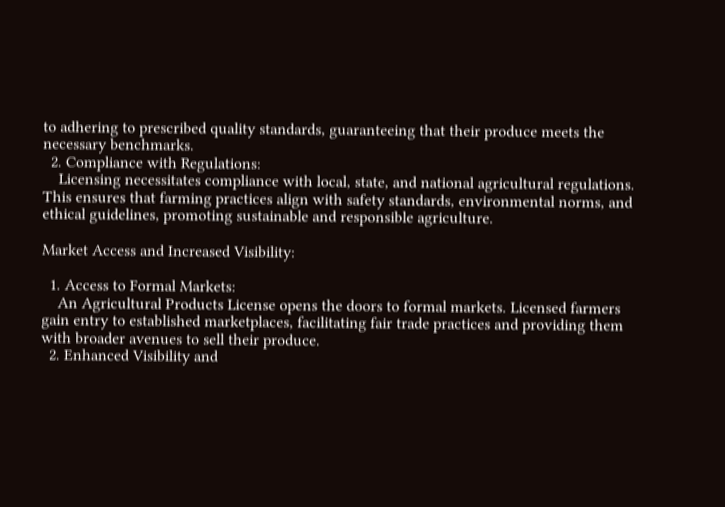to adhering to prescribed quality standards, guaranteeing that their produce meets the necessary benchmarks.
  2. Compliance with Regulations:
    Licensing necessitates compliance with local, state, and national agricultural regulations. This ensures that farming practices align with safety standards, environmental norms, and ethical guidelines, promoting sustainable and responsible agriculture.

Market Access and Increased Visibility:

  1. Access to Formal Markets:
    An Agricultural Products License opens the doors to formal markets. Licensed farmers gain entry to established marketplaces, facilitating fair trade practices and providing them with broader avenues to sell their produce.
  2. Enhanced Visibility and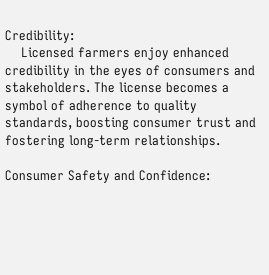Credibility:
    Licensed farmers enjoy enhanced credibility in the eyes of consumers and stakeholders. The license becomes a symbol of adherence to quality standards, boosting consumer trust and fostering long-term relationships.

Consumer Safety and Confidence: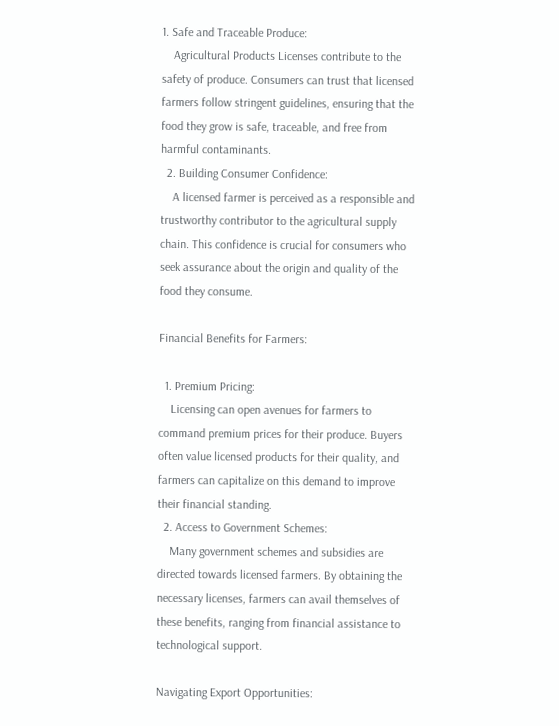1. Safe and Traceable Produce:
    Agricultural Products Licenses contribute to the safety of produce. Consumers can trust that licensed farmers follow stringent guidelines, ensuring that the food they grow is safe, traceable, and free from harmful contaminants.
  2. Building Consumer Confidence:
    A licensed farmer is perceived as a responsible and trustworthy contributor to the agricultural supply chain. This confidence is crucial for consumers who seek assurance about the origin and quality of the food they consume.

Financial Benefits for Farmers:

  1. Premium Pricing:
    Licensing can open avenues for farmers to command premium prices for their produce. Buyers often value licensed products for their quality, and farmers can capitalize on this demand to improve their financial standing.
  2. Access to Government Schemes:
    Many government schemes and subsidies are directed towards licensed farmers. By obtaining the necessary licenses, farmers can avail themselves of these benefits, ranging from financial assistance to technological support.

Navigating Export Opportunities: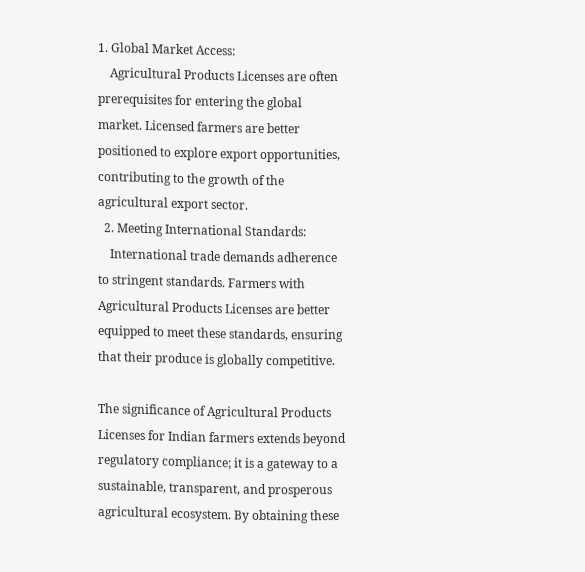1. Global Market Access:
    Agricultural Products Licenses are often prerequisites for entering the global market. Licensed farmers are better positioned to explore export opportunities, contributing to the growth of the agricultural export sector.
  2. Meeting International Standards:
    International trade demands adherence to stringent standards. Farmers with Agricultural Products Licenses are better equipped to meet these standards, ensuring that their produce is globally competitive.

The significance of Agricultural Products Licenses for Indian farmers extends beyond regulatory compliance; it is a gateway to a sustainable, transparent, and prosperous agricultural ecosystem. By obtaining these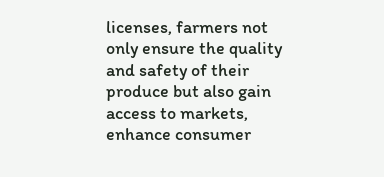licenses, farmers not only ensure the quality and safety of their produce but also gain access to markets, enhance consumer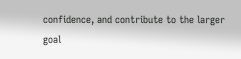confidence, and contribute to the larger goal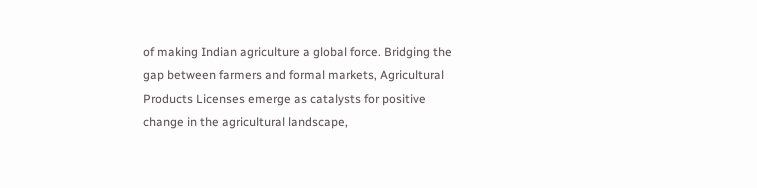of making Indian agriculture a global force. Bridging the gap between farmers and formal markets, Agricultural Products Licenses emerge as catalysts for positive change in the agricultural landscape,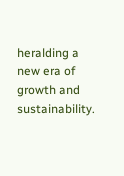heralding a new era of growth and sustainability.